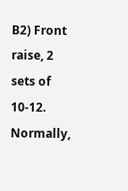B2) Front raise, 2 sets of 10-12. Normally,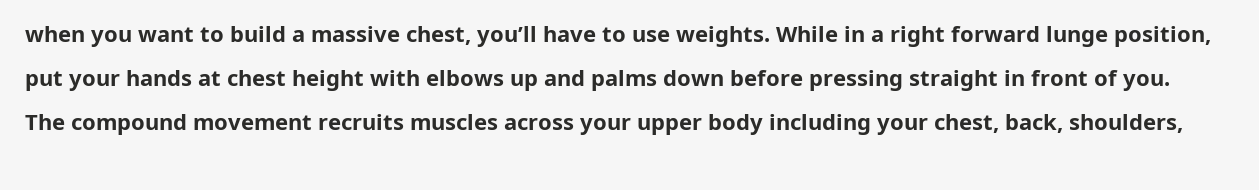when you want to build a massive chest, you’ll have to use weights. While in a right forward lunge position, put your hands at chest height with elbows up and palms down before pressing straight in front of you. The compound movement recruits muscles across your upper body including your chest, back, shoulders,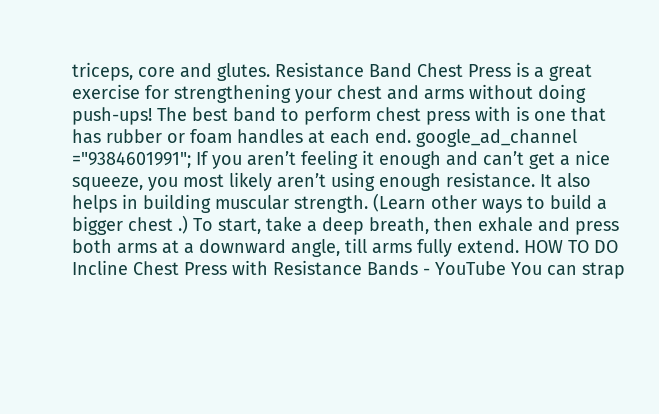triceps, core and glutes. Resistance Band Chest Press is a great exercise for strengthening your chest and arms without doing push-ups! The best band to perform chest press with is one that has rubber or foam handles at each end. google_ad_channel ="9384601991"; If you aren’t feeling it enough and can’t get a nice squeeze, you most likely aren’t using enough resistance. It also helps in building muscular strength. (Learn other ways to build a bigger chest .) To start, take a deep breath, then exhale and press both arms at a downward angle, till arms fully extend. HOW TO DO Incline Chest Press with Resistance Bands - YouTube You can strap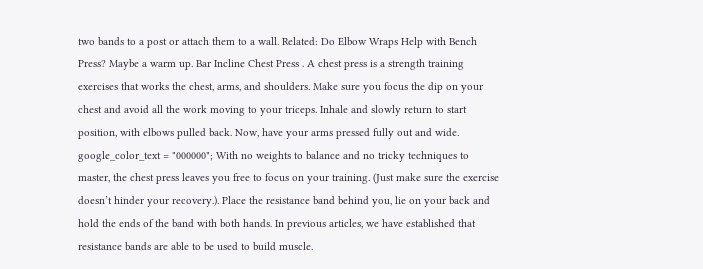two bands to a post or attach them to a wall. Related: Do Elbow Wraps Help with Bench Press? Maybe a warm up. Bar Incline Chest Press . A chest press is a strength training exercises that works the chest, arms, and shoulders. Make sure you focus the dip on your chest and avoid all the work moving to your triceps. Inhale and slowly return to start position, with elbows pulled back. Now, have your arms pressed fully out and wide. google_color_text = "000000"; With no weights to balance and no tricky techniques to master, the chest press leaves you free to focus on your training. (Just make sure the exercise doesn’t hinder your recovery.). Place the resistance band behind you, lie on your back and hold the ends of the band with both hands. In previous articles, we have established that resistance bands are able to be used to build muscle.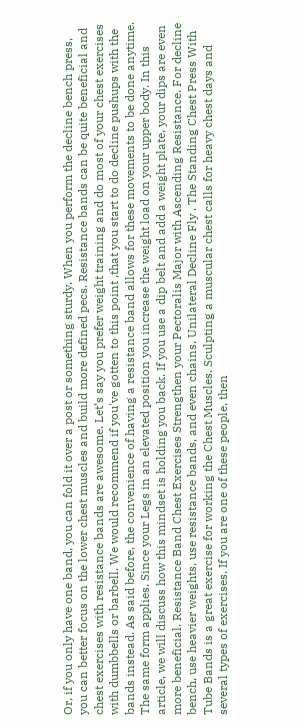Or, if you only have one band, you can fold it over a post or something sturdy. When you perform the decline bench press, you can better focus on the lower chest muscles and build more defined pecs. Resistance bands can be quite beneficial and chest exercises with resistance bands are awesome. Let’s say you prefer weight training and do most of your chest exercises with dumbbells or barbell. We would recommend if you've gotten to this point ,that you start to do decline pushups with the bands instead. As said before, the convenience of having a resistance band allows for these movements to be done anytime. The same form applies. Since your Legs in an elevated position you increase the weight load on your upper body. In this article, we will discuss how this mindset is holding you back. If you use a dip belt and add a weight plate, your dips are even more beneficial. Resistance Band Chest Exercises Strengthen your Pectoralis Major with Ascending Resistance. For decline bench, use heavier weights, use resistance bands, and even chains. Unilateral Decline Fly . The Standing Chest Press With Tube Bands is a great exercise for working the Chest Muscles. Sculpting a muscular chest calls for heavy chest days and several types of exercises. If you are one of these people, then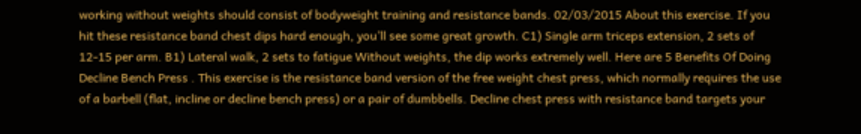working without weights should consist of bodyweight training and resistance bands. 02/03/2015 About this exercise. If you hit these resistance band chest dips hard enough, you’ll see some great growth. C1) Single arm triceps extension, 2 sets of 12-15 per arm. B1) Lateral walk, 2 sets to fatigue Without weights, the dip works extremely well. Here are 5 Benefits Of Doing Decline Bench Press . This exercise is the resistance band version of the free weight chest press, which normally requires the use of a barbell (flat, incline or decline bench press) or a pair of dumbbells. Decline chest press with resistance band targets your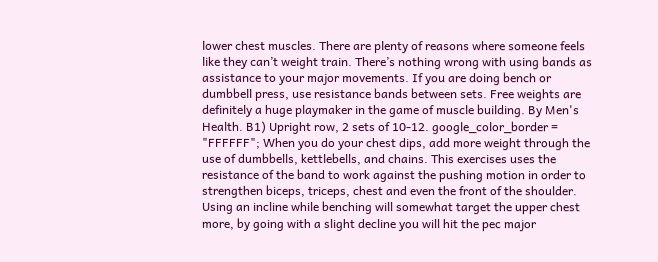lower chest muscles. There are plenty of reasons where someone feels like they can’t weight train. There’s nothing wrong with using bands as assistance to your major movements. If you are doing bench or dumbbell press, use resistance bands between sets. Free weights are definitely a huge playmaker in the game of muscle building. By Men's Health. B1) Upright row, 2 sets of 10-12. google_color_border = "FFFFFF"; When you do your chest dips, add more weight through the use of dumbbells, kettlebells, and chains. This exercises uses the resistance of the band to work against the pushing motion in order to strengthen biceps, triceps, chest and even the front of the shoulder. Using an incline while benching will somewhat target the upper chest more, by going with a slight decline you will hit the pec major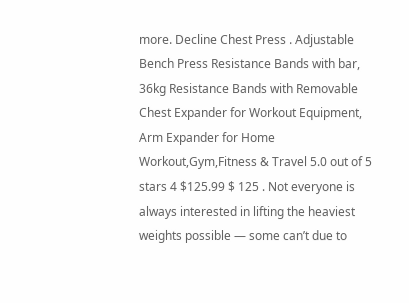more. Decline Chest Press . Adjustable Bench Press Resistance Bands with bar, 36kg Resistance Bands with Removable Chest Expander for Workout Equipment, Arm Expander for Home Workout,Gym,Fitness & Travel 5.0 out of 5 stars 4 $125.99 $ 125 . Not everyone is always interested in lifting the heaviest weights possible — some can’t due to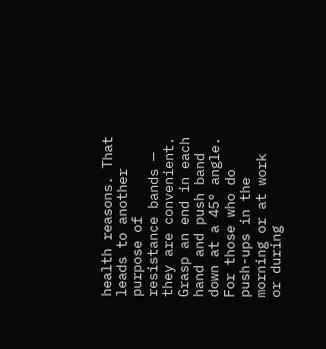health reasons. That leads to another purpose of resistance bands — they are convenient. Grasp an end in each hand and push band down at a 45° angle. For those who do push-ups in the morning or at work or during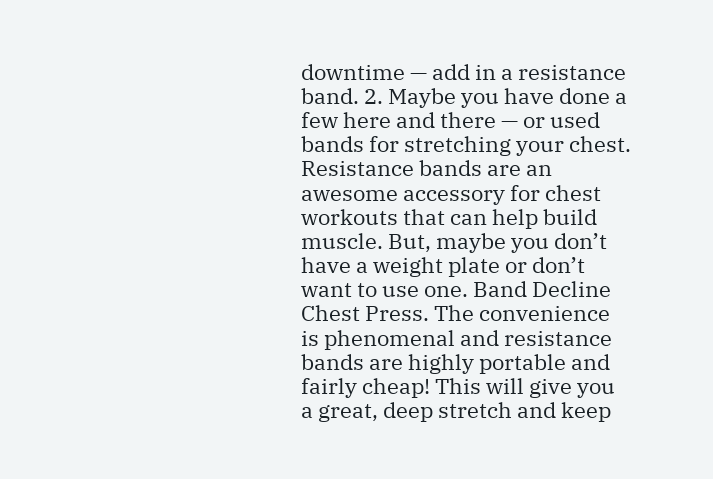downtime — add in a resistance band. 2. Maybe you have done a few here and there — or used bands for stretching your chest. Resistance bands are an awesome accessory for chest workouts that can help build muscle. But, maybe you don’t have a weight plate or don’t want to use one. Band Decline Chest Press. The convenience is phenomenal and resistance bands are highly portable and fairly cheap! This will give you a great, deep stretch and keep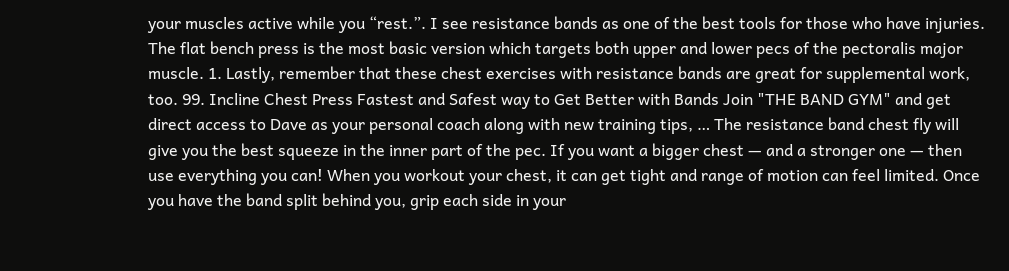your muscles active while you “rest.”. I see resistance bands as one of the best tools for those who have injuries. The flat bench press is the most basic version which targets both upper and lower pecs of the pectoralis major muscle. 1. Lastly, remember that these chest exercises with resistance bands are great for supplemental work, too. 99. Incline Chest Press Fastest and Safest way to Get Better with Bands Join "THE BAND GYM" and get direct access to Dave as your personal coach along with new training tips, … The resistance band chest fly will give you the best squeeze in the inner part of the pec. If you want a bigger chest — and a stronger one — then use everything you can! When you workout your chest, it can get tight and range of motion can feel limited. Once you have the band split behind you, grip each side in your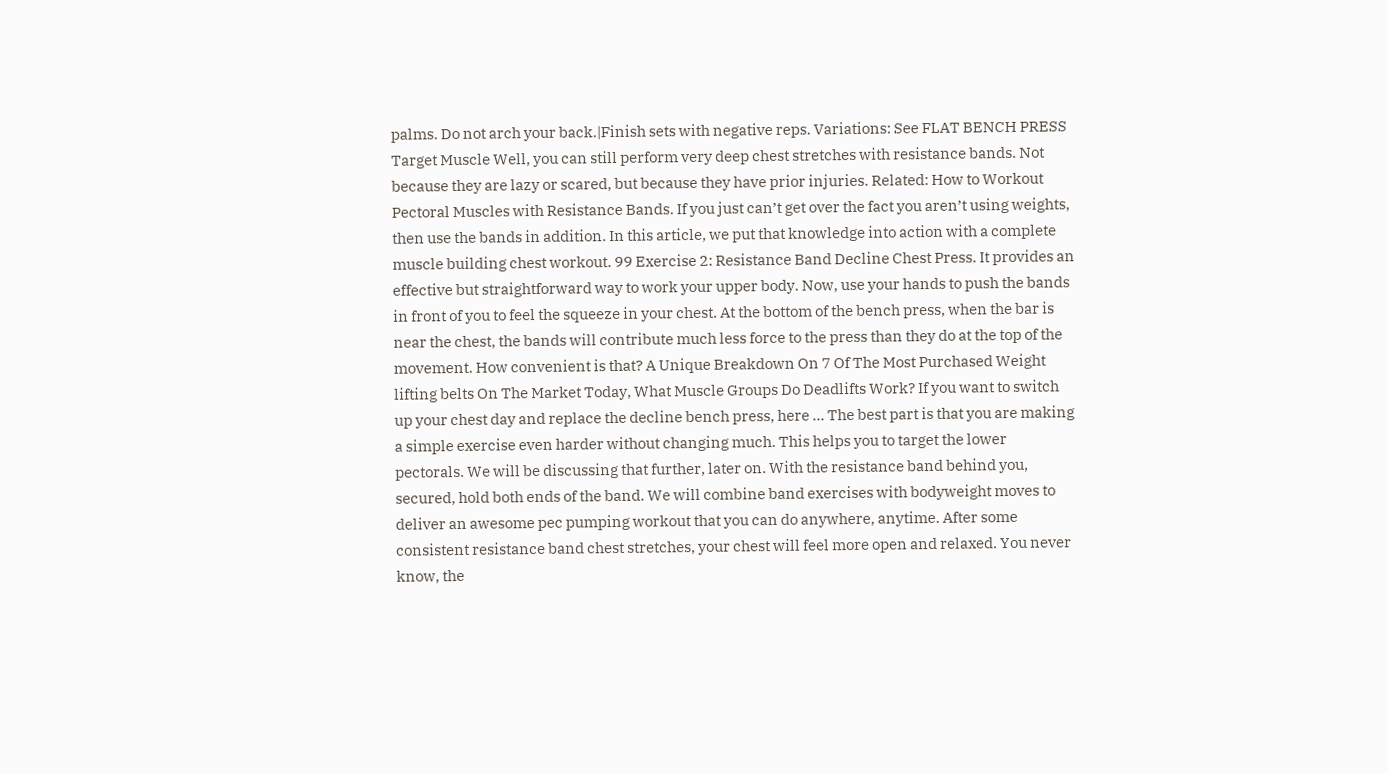palms. Do not arch your back.|Finish sets with negative reps. Variations: See FLAT BENCH PRESS Target Muscle Well, you can still perform very deep chest stretches with resistance bands. Not because they are lazy or scared, but because they have prior injuries. Related: How to Workout Pectoral Muscles with Resistance Bands. If you just can’t get over the fact you aren’t using weights, then use the bands in addition. In this article, we put that knowledge into action with a complete muscle building chest workout. 99 Exercise 2: Resistance Band Decline Chest Press. It provides an effective but straightforward way to work your upper body. Now, use your hands to push the bands in front of you to feel the squeeze in your chest. At the bottom of the bench press, when the bar is near the chest, the bands will contribute much less force to the press than they do at the top of the movement. How convenient is that? A Unique Breakdown On 7 Of The Most Purchased Weight lifting belts On The Market Today, What Muscle Groups Do Deadlifts Work? If you want to switch up your chest day and replace the decline bench press, here … The best part is that you are making a simple exercise even harder without changing much. This helps you to target the lower pectorals. We will be discussing that further, later on. With the resistance band behind you, secured, hold both ends of the band. We will combine band exercises with bodyweight moves to deliver an awesome pec pumping workout that you can do anywhere, anytime. After some consistent resistance band chest stretches, your chest will feel more open and relaxed. You never know, the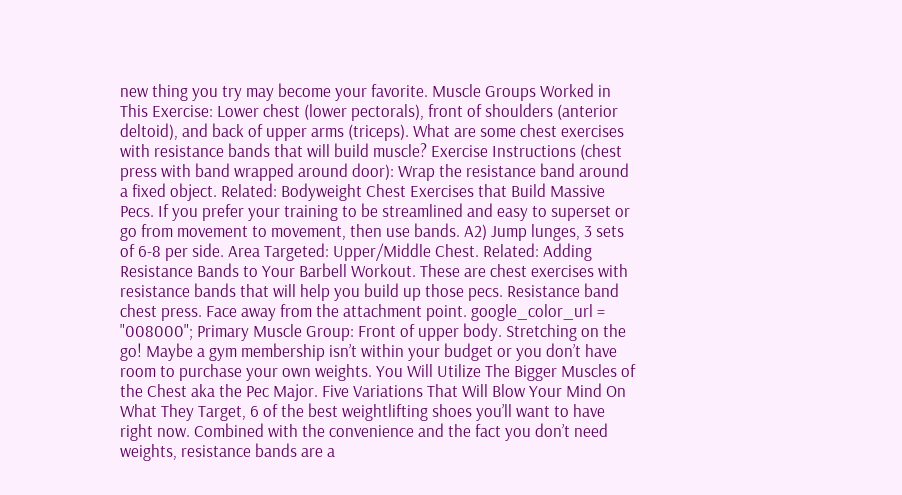new thing you try may become your favorite. Muscle Groups Worked in This Exercise: Lower chest (lower pectorals), front of shoulders (anterior deltoid), and back of upper arms (triceps). What are some chest exercises with resistance bands that will build muscle? Exercise Instructions (chest press with band wrapped around door): Wrap the resistance band around a fixed object. Related: Bodyweight Chest Exercises that Build Massive Pecs. If you prefer your training to be streamlined and easy to superset or go from movement to movement, then use bands. A2) Jump lunges, 3 sets of 6-8 per side. Area Targeted: Upper/Middle Chest. Related: Adding Resistance Bands to Your Barbell Workout. These are chest exercises with resistance bands that will help you build up those pecs. Resistance band chest press. Face away from the attachment point. google_color_url = "008000"; Primary Muscle Group: Front of upper body. Stretching on the go! Maybe a gym membership isn’t within your budget or you don’t have room to purchase your own weights. You Will Utilize The Bigger Muscles of the Chest aka the Pec Major. Five Variations That Will Blow Your Mind On What They Target, 6 of the best weightlifting shoes you’ll want to have right now. Combined with the convenience and the fact you don’t need weights, resistance bands are a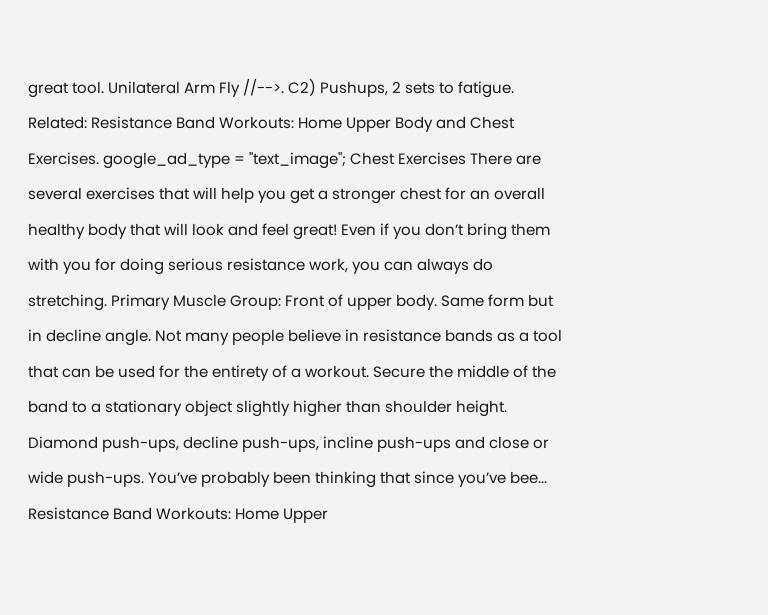great tool. Unilateral Arm Fly //-->. C2) Pushups, 2 sets to fatigue. Related: Resistance Band Workouts: Home Upper Body and Chest Exercises. google_ad_type = "text_image"; Chest Exercises There are several exercises that will help you get a stronger chest for an overall healthy body that will look and feel great! Even if you don’t bring them with you for doing serious resistance work, you can always do stretching. Primary Muscle Group: Front of upper body. Same form but in decline angle. Not many people believe in resistance bands as a tool that can be used for the entirety of a workout. Secure the middle of the band to a stationary object slightly higher than shoulder height. Diamond push-ups, decline push-ups, incline push-ups and close or wide push-ups. You’ve probably been thinking that since you’ve bee... Resistance Band Workouts: Home Upper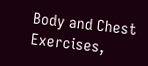Body and Chest Exercises,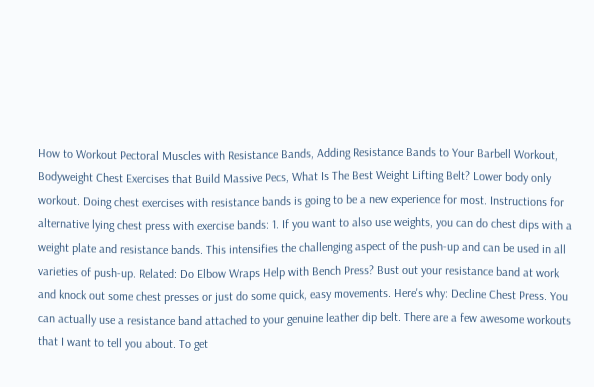How to Workout Pectoral Muscles with Resistance Bands, Adding Resistance Bands to Your Barbell Workout, Bodyweight Chest Exercises that Build Massive Pecs, What Is The Best Weight Lifting Belt? Lower body only workout. Doing chest exercises with resistance bands is going to be a new experience for most. Instructions for alternative lying chest press with exercise bands: 1. If you want to also use weights, you can do chest dips with a weight plate and resistance bands. This intensifies the challenging aspect of the push-up and can be used in all varieties of push-up. Related: Do Elbow Wraps Help with Bench Press? Bust out your resistance band at work and knock out some chest presses or just do some quick, easy movements. Here's why: Decline Chest Press. You can actually use a resistance band attached to your genuine leather dip belt. There are a few awesome workouts that I want to tell you about. To get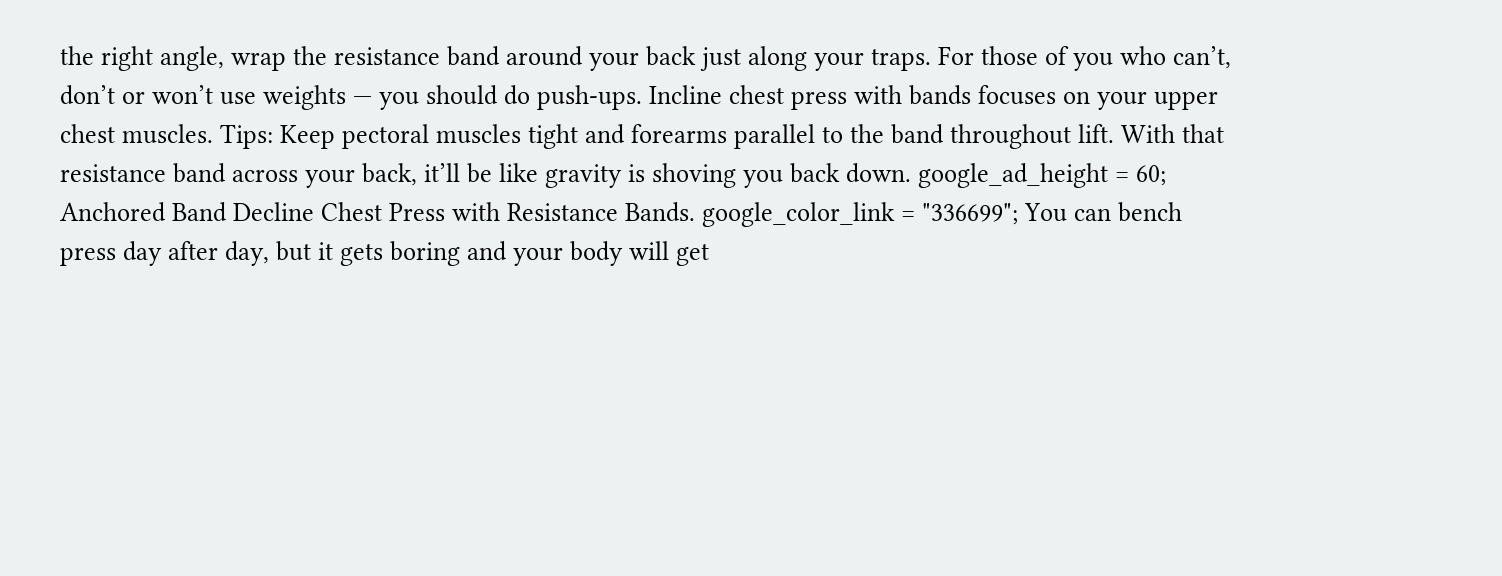the right angle, wrap the resistance band around your back just along your traps. For those of you who can’t, don’t or won’t use weights — you should do push-ups. Incline chest press with bands focuses on your upper chest muscles. Tips: Keep pectoral muscles tight and forearms parallel to the band throughout lift. With that resistance band across your back, it’ll be like gravity is shoving you back down. google_ad_height = 60; Anchored Band Decline Chest Press with Resistance Bands. google_color_link = "336699"; You can bench press day after day, but it gets boring and your body will get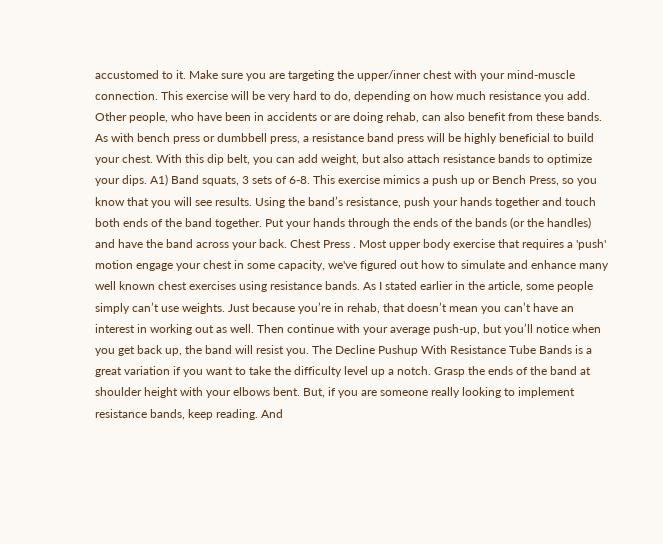accustomed to it. Make sure you are targeting the upper/inner chest with your mind-muscle connection. This exercise will be very hard to do, depending on how much resistance you add. Other people, who have been in accidents or are doing rehab, can also benefit from these bands. As with bench press or dumbbell press, a resistance band press will be highly beneficial to build your chest. With this dip belt, you can add weight, but also attach resistance bands to optimize your dips. A1) Band squats, 3 sets of 6-8. This exercise mimics a push up or Bench Press, so you know that you will see results. Using the band’s resistance, push your hands together and touch both ends of the band together. Put your hands through the ends of the bands (or the handles) and have the band across your back. Chest Press . Most upper body exercise that requires a 'push' motion engage your chest in some capacity, we've figured out how to simulate and enhance many well known chest exercises using resistance bands. As I stated earlier in the article, some people simply can’t use weights. Just because you’re in rehab, that doesn’t mean you can’t have an interest in working out as well. Then continue with your average push-up, but you’ll notice when you get back up, the band will resist you. The Decline Pushup With Resistance Tube Bands is a great variation if you want to take the difficulty level up a notch. Grasp the ends of the band at shoulder height with your elbows bent. But, if you are someone really looking to implement resistance bands, keep reading. And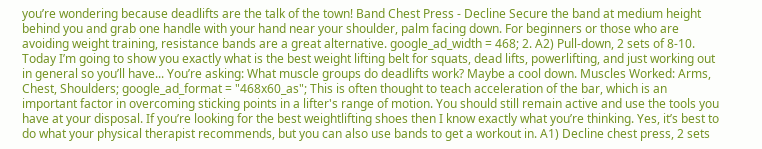you’re wondering because deadlifts are the talk of the town! Band Chest Press - Decline Secure the band at medium height behind you and grab one handle with your hand near your shoulder, palm facing down. For beginners or those who are avoiding weight training, resistance bands are a great alternative. google_ad_width = 468; 2. A2) Pull-down, 2 sets of 8-10. Today I’m going to show you exactly what is the best weight lifting belt for squats, dead lifts, powerlifting, and just working out in general so you’ll have... You’re asking: What muscle groups do deadlifts work? Maybe a cool down. Muscles Worked: Arms, Chest, Shoulders; google_ad_format = "468x60_as"; This is often thought to teach acceleration of the bar, which is an important factor in overcoming sticking points in a lifter's range of motion. You should still remain active and use the tools you have at your disposal. If you’re looking for the best weightlifting shoes then I know exactly what you’re thinking. Yes, it’s best to do what your physical therapist recommends, but you can also use bands to get a workout in. A1) Decline chest press, 2 sets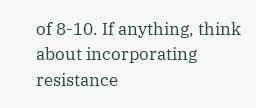of 8-10. If anything, think about incorporating resistance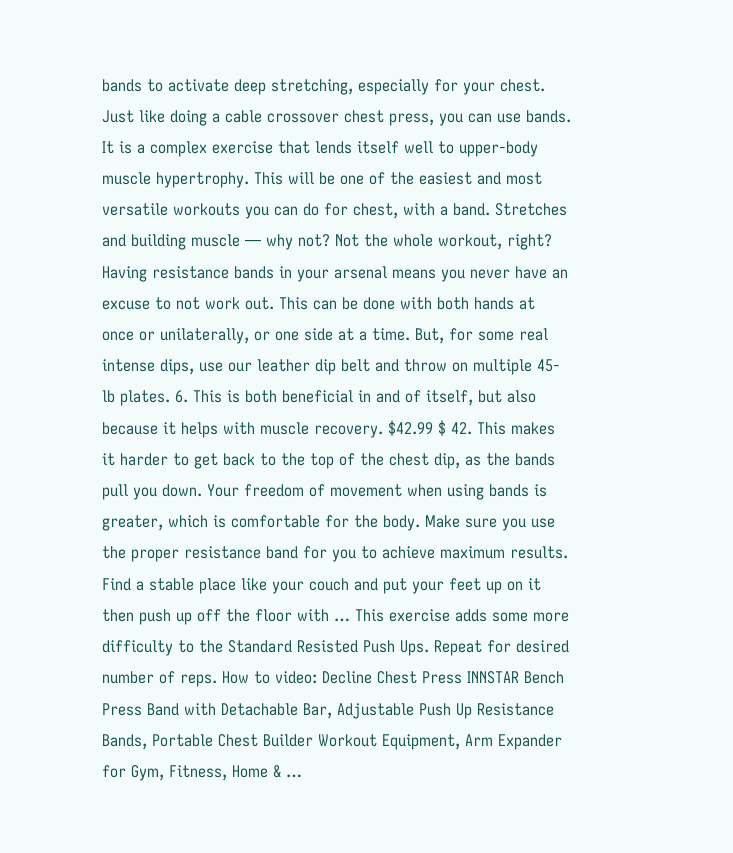bands to activate deep stretching, especially for your chest. Just like doing a cable crossover chest press, you can use bands. It is a complex exercise that lends itself well to upper-body muscle hypertrophy. This will be one of the easiest and most versatile workouts you can do for chest, with a band. Stretches and building muscle — why not? Not the whole workout, right? Having resistance bands in your arsenal means you never have an excuse to not work out. This can be done with both hands at once or unilaterally, or one side at a time. But, for some real intense dips, use our leather dip belt and throw on multiple 45-lb plates. 6. This is both beneficial in and of itself, but also because it helps with muscle recovery. $42.99 $ 42. This makes it harder to get back to the top of the chest dip, as the bands pull you down. Your freedom of movement when using bands is greater, which is comfortable for the body. Make sure you use the proper resistance band for you to achieve maximum results. Find a stable place like your couch and put your feet up on it then push up off the floor with … This exercise adds some more difficulty to the Standard Resisted Push Ups. Repeat for desired number of reps. How to video: Decline Chest Press INNSTAR Bench Press Band with Detachable Bar, Adjustable Push Up Resistance Bands, Portable Chest Builder Workout Equipment, Arm Expander for Gym, Fitness, Home & …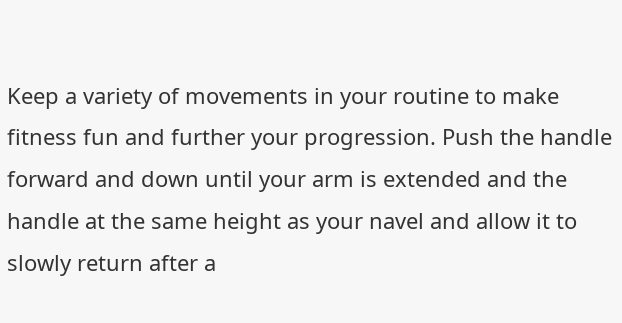Keep a variety of movements in your routine to make fitness fun and further your progression. Push the handle forward and down until your arm is extended and the handle at the same height as your navel and allow it to slowly return after a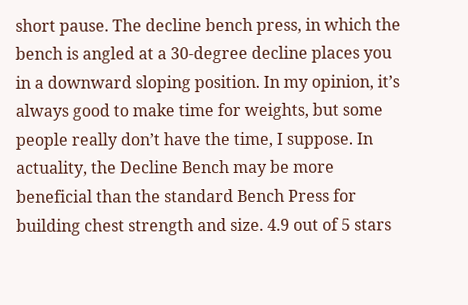short pause. The decline bench press, in which the bench is angled at a 30-degree decline places you in a downward sloping position. In my opinion, it’s always good to make time for weights, but some people really don’t have the time, I suppose. In actuality, the Decline Bench may be more beneficial than the standard Bench Press for building chest strength and size. 4.9 out of 5 stars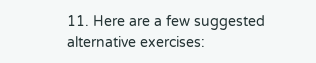11. Here are a few suggested alternative exercises: